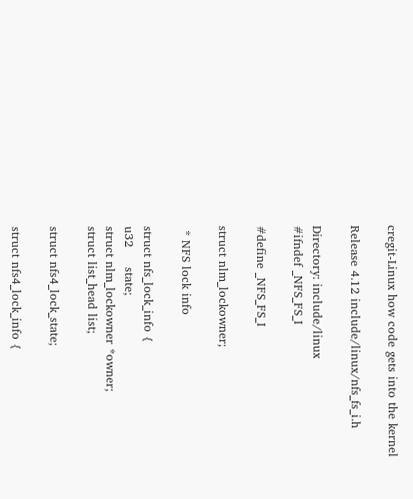cregit-Linux how code gets into the kernel

Release 4.12 include/linux/nfs_fs_i.h

Directory: include/linux
#ifndef _NFS_FS_I

#define _NFS_FS_I

struct nlm_lockowner;

 * NFS lock info

struct nfs_lock_info {
u32     state;
struct nlm_lockowner *owner;
struct list_head list;

struct nfs4_lock_state;

struct nfs4_lock_info {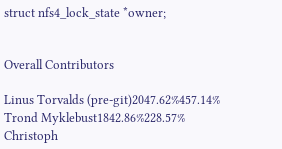struct nfs4_lock_state *owner;


Overall Contributors

Linus Torvalds (pre-git)2047.62%457.14%
Trond Myklebust1842.86%228.57%
Christoph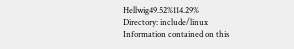Hellwig49.52%114.29%
Directory: include/linux
Information contained on this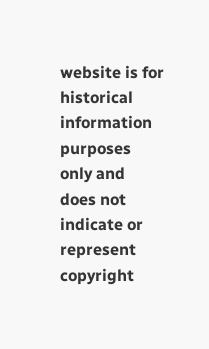website is for historical information purposes only and does not indicate or represent copyright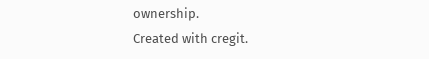ownership.
Created with cregit.